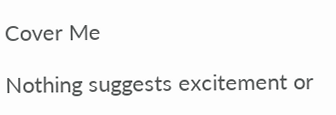Cover Me

Nothing suggests excitement or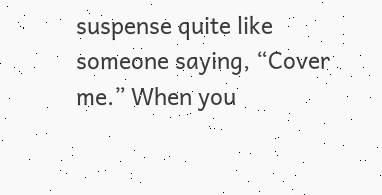suspense quite like someone saying, “Cover me.” When you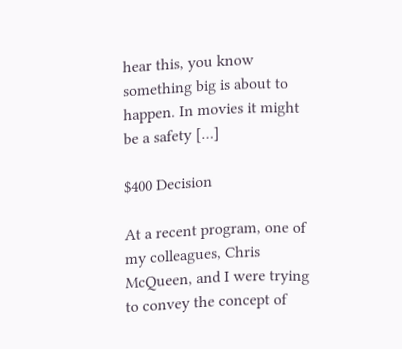hear this, you know something big is about to happen. In movies it might be a safety […]

$400 Decision

At a recent program, one of my colleagues, Chris McQueen, and I were trying to convey the concept of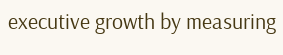executive growth by measuring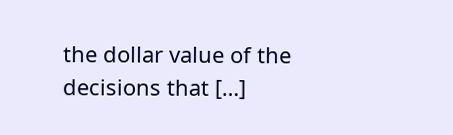the dollar value of the decisions that […]